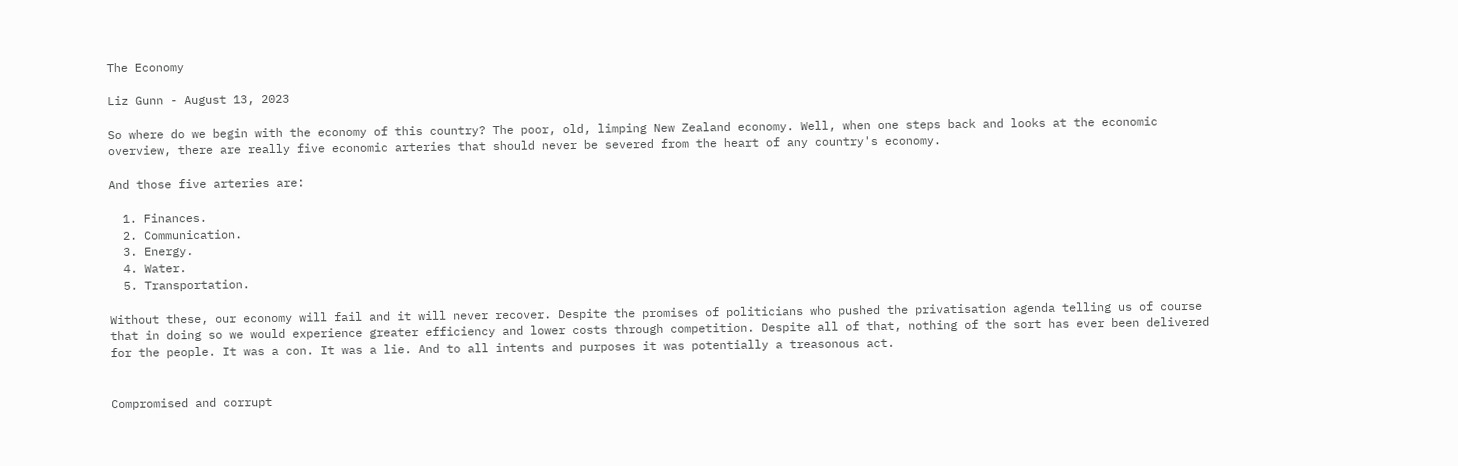The Economy

Liz Gunn - August 13, 2023

So where do we begin with the economy of this country? The poor, old, limping New Zealand economy. Well, when one steps back and looks at the economic overview, there are really five economic arteries that should never be severed from the heart of any country's economy.

And those five arteries are:

  1. Finances.
  2. Communication.
  3. Energy.
  4. Water.
  5. Transportation.

Without these, our economy will fail and it will never recover. Despite the promises of politicians who pushed the privatisation agenda telling us of course that in doing so we would experience greater efficiency and lower costs through competition. Despite all of that, nothing of the sort has ever been delivered for the people. It was a con. It was a lie. And to all intents and purposes it was potentially a treasonous act.


Compromised and corrupt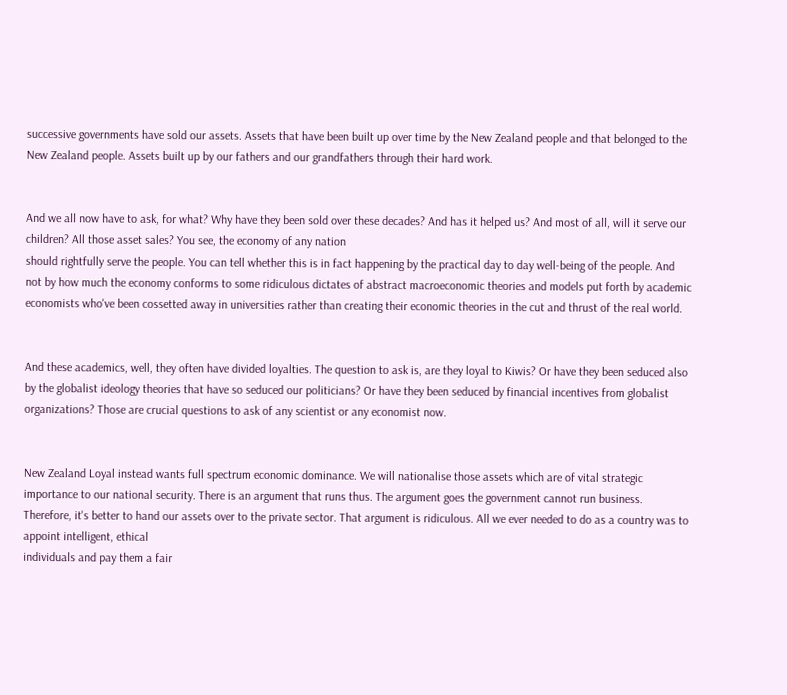successive governments have sold our assets. Assets that have been built up over time by the New Zealand people and that belonged to the New Zealand people. Assets built up by our fathers and our grandfathers through their hard work.


And we all now have to ask, for what? Why have they been sold over these decades? And has it helped us? And most of all, will it serve our children? All those asset sales? You see, the economy of any nation
should rightfully serve the people. You can tell whether this is in fact happening by the practical day to day well-being of the people. And not by how much the economy conforms to some ridiculous dictates of abstract macroeconomic theories and models put forth by academic economists who've been cossetted away in universities rather than creating their economic theories in the cut and thrust of the real world.


And these academics, well, they often have divided loyalties. The question to ask is, are they loyal to Kiwis? Or have they been seduced also by the globalist ideology theories that have so seduced our politicians? Or have they been seduced by financial incentives from globalist organizations? Those are crucial questions to ask of any scientist or any economist now.


New Zealand Loyal instead wants full spectrum economic dominance. We will nationalise those assets which are of vital strategic importance to our national security. There is an argument that runs thus. The argument goes the government cannot run business. Therefore, it's better to hand our assets over to the private sector. That argument is ridiculous. All we ever needed to do as a country was to appoint intelligent, ethical
individuals and pay them a fair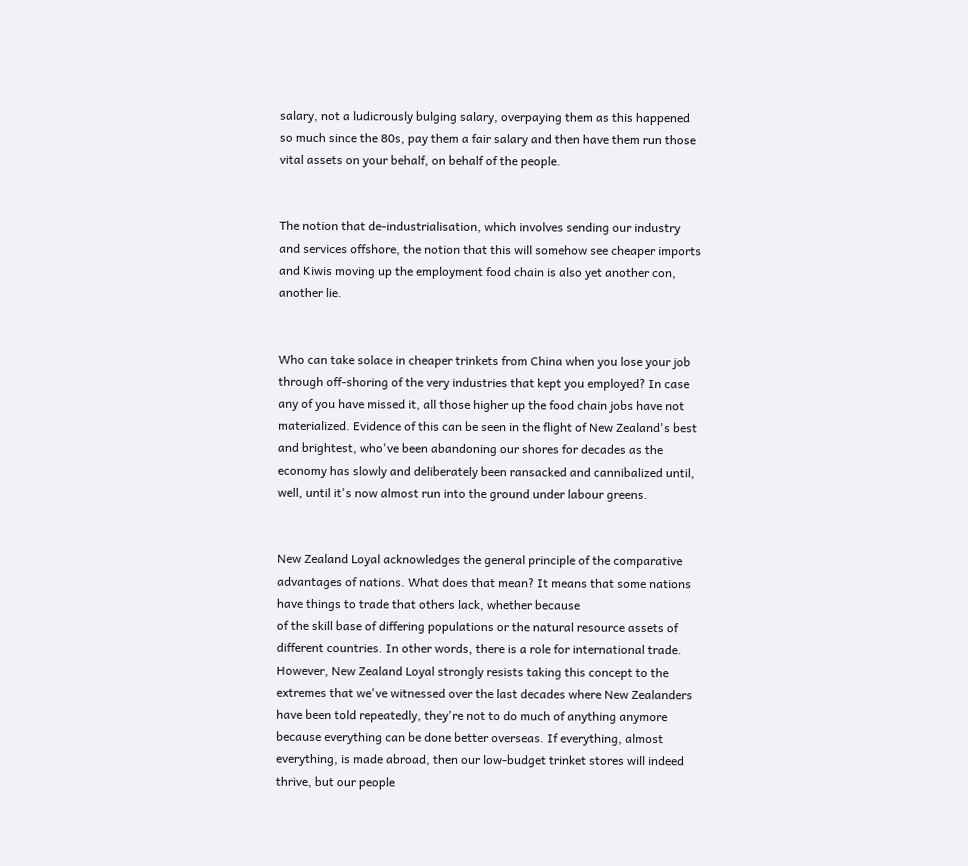salary, not a ludicrously bulging salary, overpaying them as this happened so much since the 80s, pay them a fair salary and then have them run those vital assets on your behalf, on behalf of the people.


The notion that de-industrialisation, which involves sending our industry and services offshore, the notion that this will somehow see cheaper imports and Kiwis moving up the employment food chain is also yet another con, another lie.


Who can take solace in cheaper trinkets from China when you lose your job through off-shoring of the very industries that kept you employed? In case any of you have missed it, all those higher up the food chain jobs have not materialized. Evidence of this can be seen in the flight of New Zealand's best and brightest, who've been abandoning our shores for decades as the economy has slowly and deliberately been ransacked and cannibalized until, well, until it's now almost run into the ground under labour greens.


New Zealand Loyal acknowledges the general principle of the comparative advantages of nations. What does that mean? It means that some nations have things to trade that others lack, whether because
of the skill base of differing populations or the natural resource assets of different countries. In other words, there is a role for international trade. However, New Zealand Loyal strongly resists taking this concept to the extremes that we've witnessed over the last decades where New Zealanders have been told repeatedly, they're not to do much of anything anymore because everything can be done better overseas. If everything, almost everything, is made abroad, then our low-budget trinket stores will indeed thrive, but our people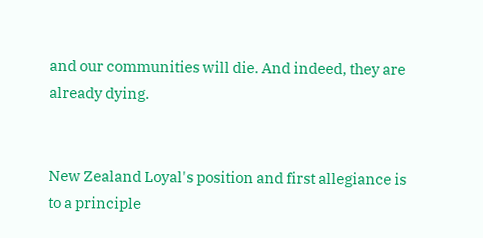and our communities will die. And indeed, they are already dying.


New Zealand Loyal's position and first allegiance is to a principle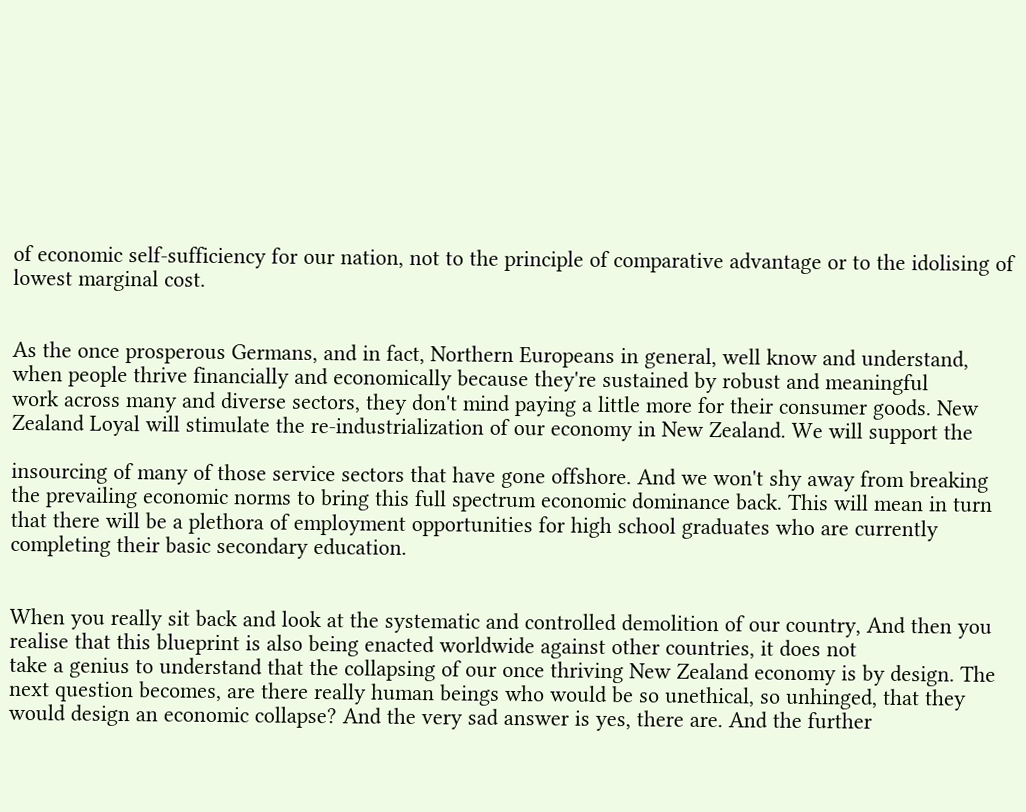of economic self-sufficiency for our nation, not to the principle of comparative advantage or to the idolising of lowest marginal cost.


As the once prosperous Germans, and in fact, Northern Europeans in general, well know and understand, when people thrive financially and economically because they're sustained by robust and meaningful
work across many and diverse sectors, they don't mind paying a little more for their consumer goods. New Zealand Loyal will stimulate the re-industrialization of our economy in New Zealand. We will support the

insourcing of many of those service sectors that have gone offshore. And we won't shy away from breaking the prevailing economic norms to bring this full spectrum economic dominance back. This will mean in turn that there will be a plethora of employment opportunities for high school graduates who are currently completing their basic secondary education.


When you really sit back and look at the systematic and controlled demolition of our country, And then you realise that this blueprint is also being enacted worldwide against other countries, it does not
take a genius to understand that the collapsing of our once thriving New Zealand economy is by design. The next question becomes, are there really human beings who would be so unethical, so unhinged, that they would design an economic collapse? And the very sad answer is yes, there are. And the further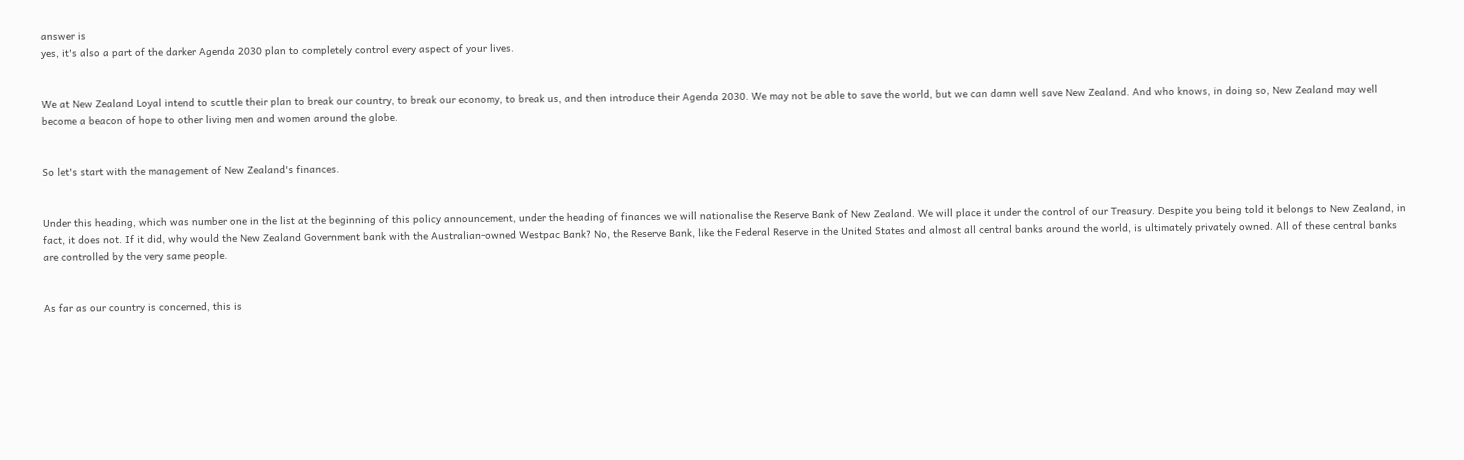answer is
yes, it's also a part of the darker Agenda 2030 plan to completely control every aspect of your lives.


We at New Zealand Loyal intend to scuttle their plan to break our country, to break our economy, to break us, and then introduce their Agenda 2030. We may not be able to save the world, but we can damn well save New Zealand. And who knows, in doing so, New Zealand may well become a beacon of hope to other living men and women around the globe.


So let's start with the management of New Zealand's finances.


Under this heading, which was number one in the list at the beginning of this policy announcement, under the heading of finances we will nationalise the Reserve Bank of New Zealand. We will place it under the control of our Treasury. Despite you being told it belongs to New Zealand, in fact, it does not. If it did, why would the New Zealand Government bank with the Australian-owned Westpac Bank? No, the Reserve Bank, like the Federal Reserve in the United States and almost all central banks around the world, is ultimately privately owned. All of these central banks are controlled by the very same people.


As far as our country is concerned, this is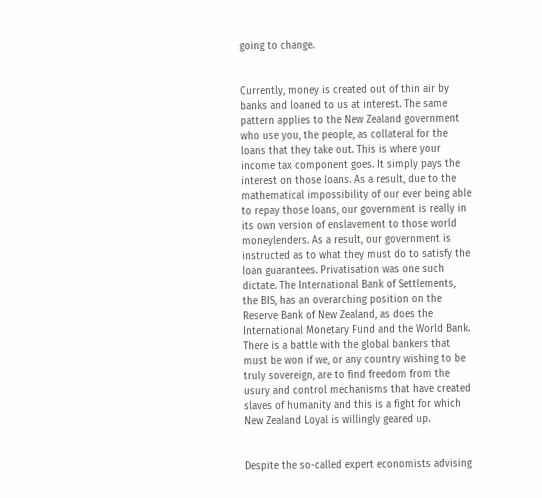going to change.


Currently, money is created out of thin air by banks and loaned to us at interest. The same pattern applies to the New Zealand government who use you, the people, as collateral for the loans that they take out. This is where your income tax component goes. It simply pays the interest on those loans. As a result, due to the mathematical impossibility of our ever being able to repay those loans, our government is really in its own version of enslavement to those world moneylenders. As a result, our government is instructed as to what they must do to satisfy the loan guarantees. Privatisation was one such dictate. The International Bank of Settlements, the BIS, has an overarching position on the Reserve Bank of New Zealand, as does the International Monetary Fund and the World Bank. There is a battle with the global bankers that must be won if we, or any country wishing to be truly sovereign, are to find freedom from the usury and control mechanisms that have created slaves of humanity and this is a fight for which New Zealand Loyal is willingly geared up.


Despite the so-called expert economists advising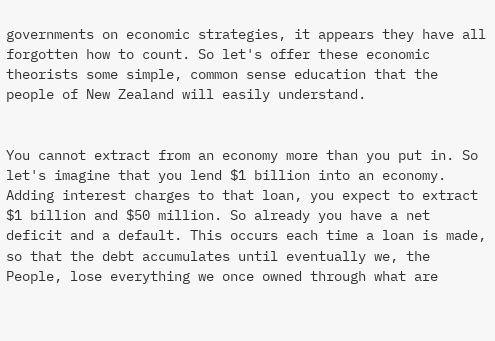governments on economic strategies, it appears they have all forgotten how to count. So let's offer these economic theorists some simple, common sense education that the people of New Zealand will easily understand.


You cannot extract from an economy more than you put in. So let's imagine that you lend $1 billion into an economy. Adding interest charges to that loan, you expect to extract $1 billion and $50 million. So already you have a net deficit and a default. This occurs each time a loan is made, so that the debt accumulates until eventually we, the People, lose everything we once owned through what are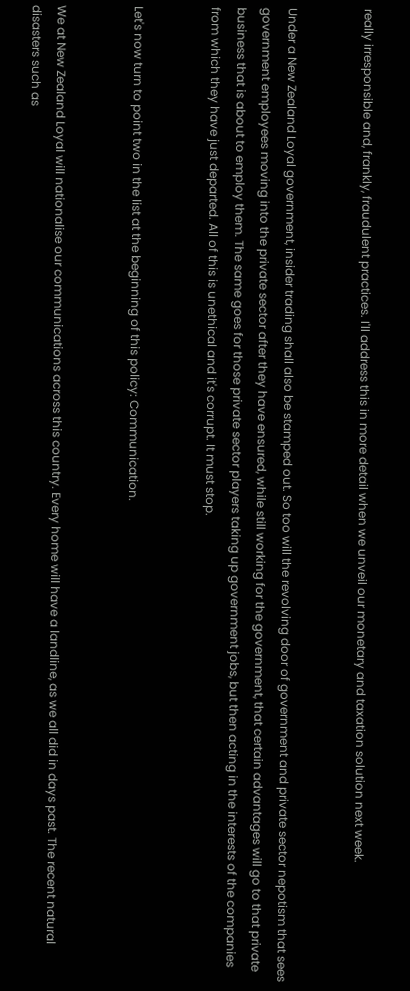really irresponsible and, frankly, fraudulent practices. I'll address this in more detail when we unveil our monetary and taxation solution next week.


Under a New Zealand Loyal government, insider trading shall also be stamped out. So too will the revolving door of government and private sector nepotism that sees government employees moving into the private sector after they have ensured, while still working for the government, that certain advantages will go to that private business that is about to employ them. The same goes for those private sector players taking up government jobs, but then acting in the interests of the companies from which they have just departed. All of this is unethical and it's corrupt. It must stop.


Let's now turn to point two in the list at the beginning of this policy: Communication.


We at New Zealand Loyal will nationalise our communications across this country. Every home will have a landline, as we all did in days past. The recent natural disasters such as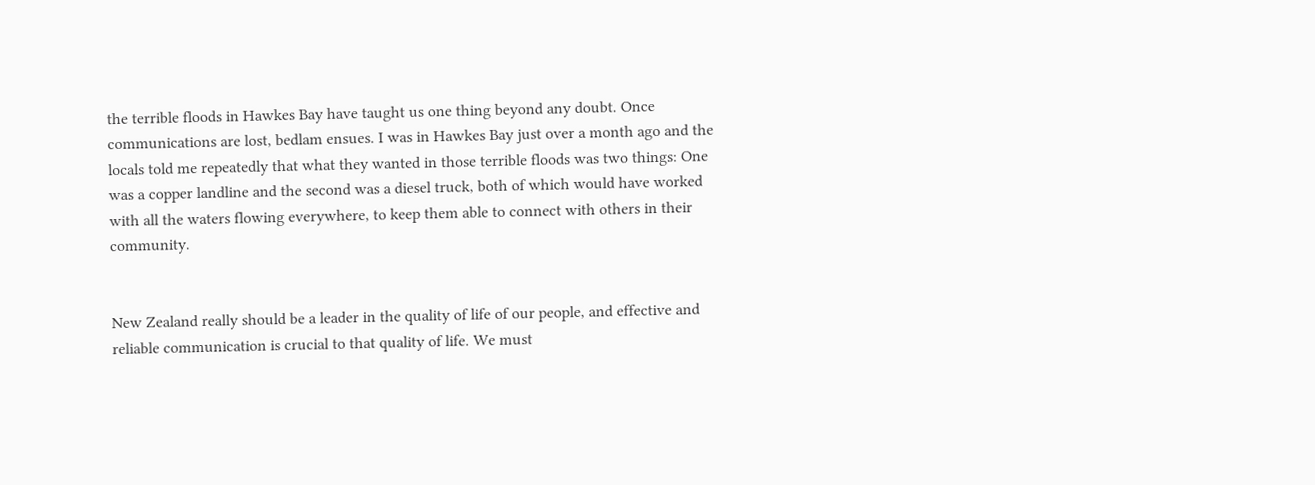the terrible floods in Hawkes Bay have taught us one thing beyond any doubt. Once communications are lost, bedlam ensues. I was in Hawkes Bay just over a month ago and the locals told me repeatedly that what they wanted in those terrible floods was two things: One was a copper landline and the second was a diesel truck, both of which would have worked with all the waters flowing everywhere, to keep them able to connect with others in their community.


New Zealand really should be a leader in the quality of life of our people, and effective and reliable communication is crucial to that quality of life. We must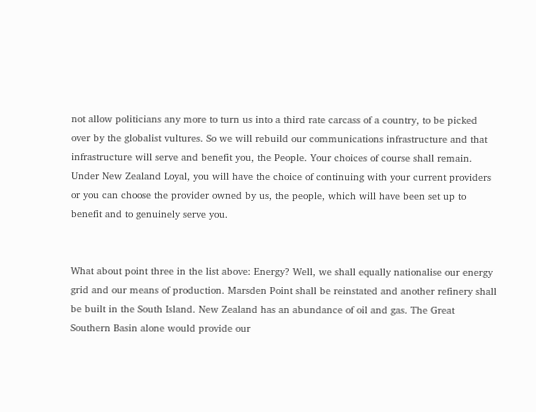not allow politicians any more to turn us into a third rate carcass of a country, to be picked over by the globalist vultures. So we will rebuild our communications infrastructure and that infrastructure will serve and benefit you, the People. Your choices of course shall remain. Under New Zealand Loyal, you will have the choice of continuing with your current providers or you can choose the provider owned by us, the people, which will have been set up to benefit and to genuinely serve you.


What about point three in the list above: Energy? Well, we shall equally nationalise our energy grid and our means of production. Marsden Point shall be reinstated and another refinery shall be built in the South Island. New Zealand has an abundance of oil and gas. The Great Southern Basin alone would provide our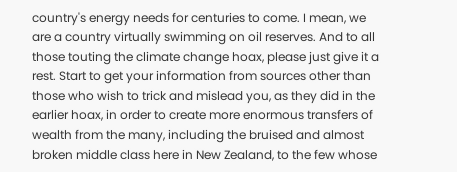country's energy needs for centuries to come. I mean, we are a country virtually swimming on oil reserves. And to all those touting the climate change hoax, please just give it a rest. Start to get your information from sources other than those who wish to trick and mislead you, as they did in the earlier hoax, in order to create more enormous transfers of wealth from the many, including the bruised and almost broken middle class here in New Zealand, to the few whose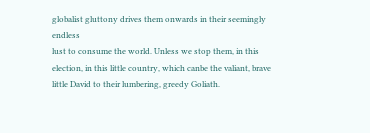globalist gluttony drives them onwards in their seemingly endless
lust to consume the world. Unless we stop them, in this election, in this little country, which canbe the valiant, brave little David to their lumbering, greedy Goliath.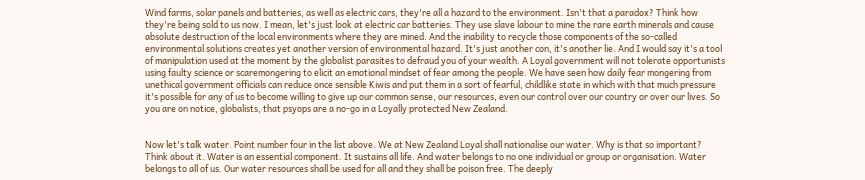Wind farms, solar panels and batteries, as well as electric cars, they're all a hazard to the environment. Isn't that a paradox? Think how they're being sold to us now. I mean, let's just look at electric car batteries. They use slave labour to mine the rare earth minerals and cause absolute destruction of the local environments where they are mined. And the inability to recycle those components of the so-called environmental solutions creates yet another version of environmental hazard. It's just another con, it's another lie. And I would say it's a tool of manipulation used at the moment by the globalist parasites to defraud you of your wealth. A Loyal government will not tolerate opportunists using faulty science or scaremongering to elicit an emotional mindset of fear among the people. We have seen how daily fear mongering from unethical government officials can reduce once sensible Kiwis and put them in a sort of fearful, childlike state in which with that much pressure it's possible for any of us to become willing to give up our common sense, our resources, even our control over our country or over our lives. So you are on notice, globalists, that psyops are a no-go in a Loyally protected New Zealand.


Now let's talk water. Point number four in the list above. We at New Zealand Loyal shall nationalise our water. Why is that so important? Think about it. Water is an essential component. It sustains all life. And water belongs to no one individual or group or organisation. Water belongs to all of us. Our water resources shall be used for all and they shall be poison free. The deeply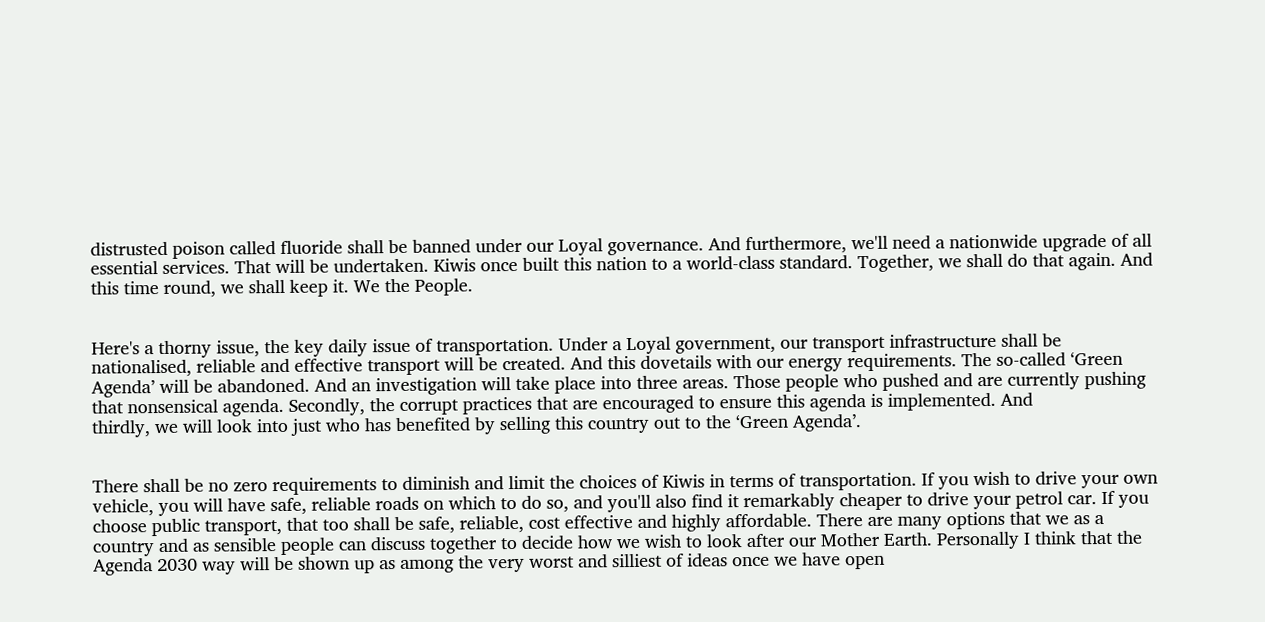distrusted poison called fluoride shall be banned under our Loyal governance. And furthermore, we'll need a nationwide upgrade of all essential services. That will be undertaken. Kiwis once built this nation to a world-class standard. Together, we shall do that again. And this time round, we shall keep it. We the People.


Here's a thorny issue, the key daily issue of transportation. Under a Loyal government, our transport infrastructure shall be nationalised, reliable and effective transport will be created. And this dovetails with our energy requirements. The so-called ‘Green Agenda’ will be abandoned. And an investigation will take place into three areas. Those people who pushed and are currently pushing that nonsensical agenda. Secondly, the corrupt practices that are encouraged to ensure this agenda is implemented. And
thirdly, we will look into just who has benefited by selling this country out to the ‘Green Agenda’.


There shall be no zero requirements to diminish and limit the choices of Kiwis in terms of transportation. If you wish to drive your own vehicle, you will have safe, reliable roads on which to do so, and you'll also find it remarkably cheaper to drive your petrol car. If you choose public transport, that too shall be safe, reliable, cost effective and highly affordable. There are many options that we as a country and as sensible people can discuss together to decide how we wish to look after our Mother Earth. Personally I think that the Agenda 2030 way will be shown up as among the very worst and silliest of ideas once we have open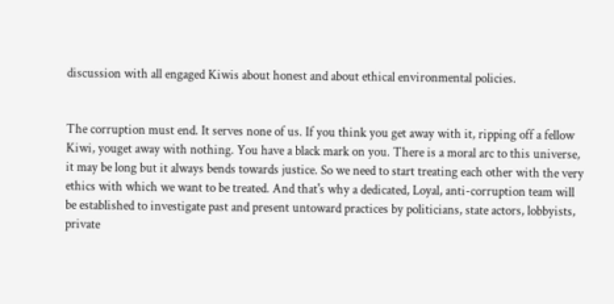discussion with all engaged Kiwis about honest and about ethical environmental policies.


The corruption must end. It serves none of us. If you think you get away with it, ripping off a fellow Kiwi, youget away with nothing. You have a black mark on you. There is a moral arc to this universe, it may be long but it always bends towards justice. So we need to start treating each other with the very ethics with which we want to be treated. And that's why a dedicated, Loyal, anti-corruption team will be established to investigate past and present untoward practices by politicians, state actors, lobbyists, private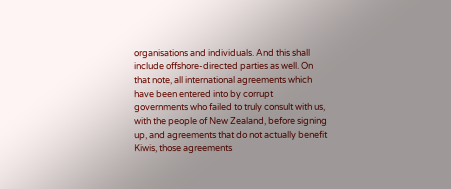organisations and individuals. And this shall include offshore-directed parties as well. On that note, all international agreements which have been entered into by corrupt governments who failed to truly consult with us, with the people of New Zealand, before signing up, and agreements that do not actually benefit Kiwis, those agreements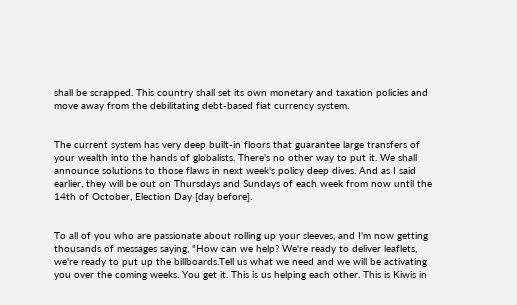shall be scrapped. This country shall set its own monetary and taxation policies and move away from the debilitating debt-based fiat currency system.


The current system has very deep built-in floors that guarantee large transfers of your wealth into the hands of globalists. There's no other way to put it. We shall announce solutions to those flaws in next week's policy deep dives. And as I said earlier, they will be out on Thursdays and Sundays of each week from now until the 14th of October, Election Day [day before].


To all of you who are passionate about rolling up your sleeves, and I'm now getting thousands of messages saying, "How can we help? We're ready to deliver leaflets, we're ready to put up the billboards.Tell us what we need and we will be activating you over the coming weeks. You get it. This is us helping each other. This is Kiwis in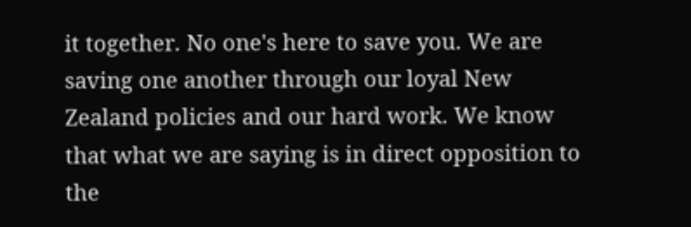it together. No one's here to save you. We are saving one another through our loyal New Zealand policies and our hard work. We know that what we are saying is in direct opposition to the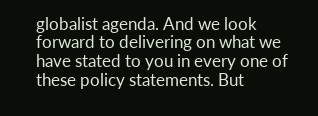globalist agenda. And we look forward to delivering on what we have stated to you in every one of these policy statements. But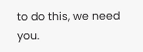to do this, we need you.